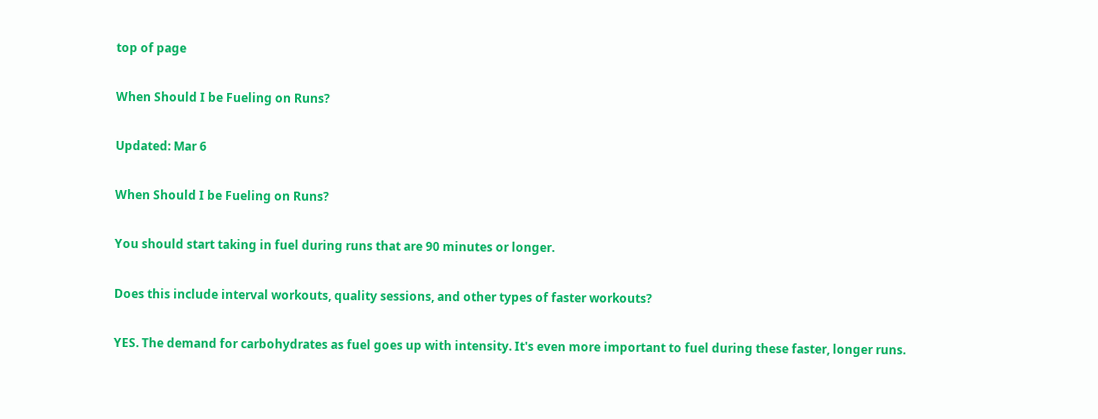top of page

When Should I be Fueling on Runs?

Updated: Mar 6

When Should I be Fueling on Runs?

You should start taking in fuel during runs that are 90 minutes or longer.

Does this include interval workouts, quality sessions, and other types of faster workouts?

YES. The demand for carbohydrates as fuel goes up with intensity. It's even more important to fuel during these faster, longer runs.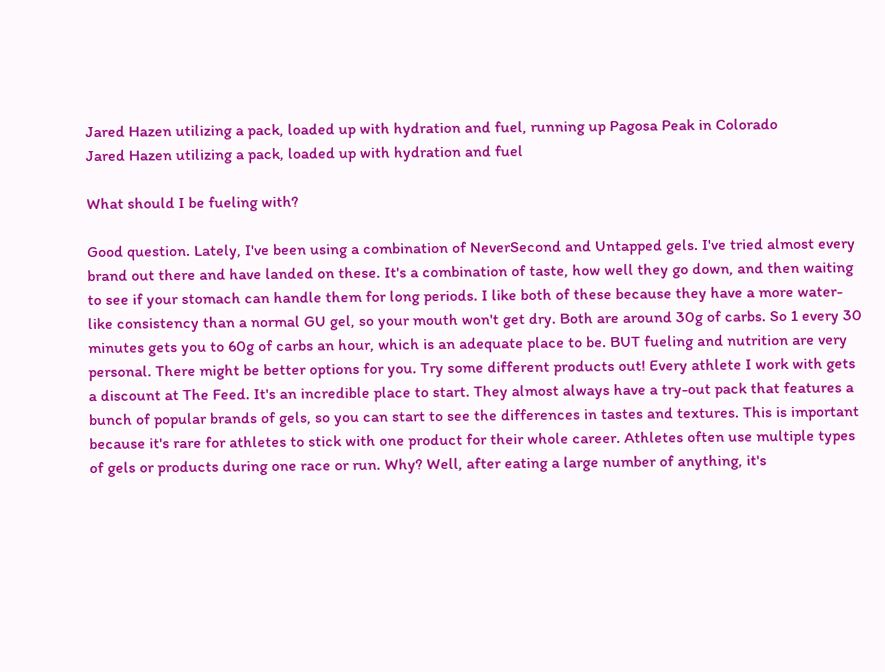Jared Hazen utilizing a pack, loaded up with hydration and fuel, running up Pagosa Peak in Colorado
Jared Hazen utilizing a pack, loaded up with hydration and fuel

What should I be fueling with?

Good question. Lately, I've been using a combination of NeverSecond and Untapped gels. I've tried almost every brand out there and have landed on these. It's a combination of taste, how well they go down, and then waiting to see if your stomach can handle them for long periods. I like both of these because they have a more water-like consistency than a normal GU gel, so your mouth won't get dry. Both are around 30g of carbs. So 1 every 30 minutes gets you to 60g of carbs an hour, which is an adequate place to be. BUT fueling and nutrition are very personal. There might be better options for you. Try some different products out! Every athlete I work with gets a discount at The Feed. It's an incredible place to start. They almost always have a try-out pack that features a bunch of popular brands of gels, so you can start to see the differences in tastes and textures. This is important because it's rare for athletes to stick with one product for their whole career. Athletes often use multiple types of gels or products during one race or run. Why? Well, after eating a large number of anything, it's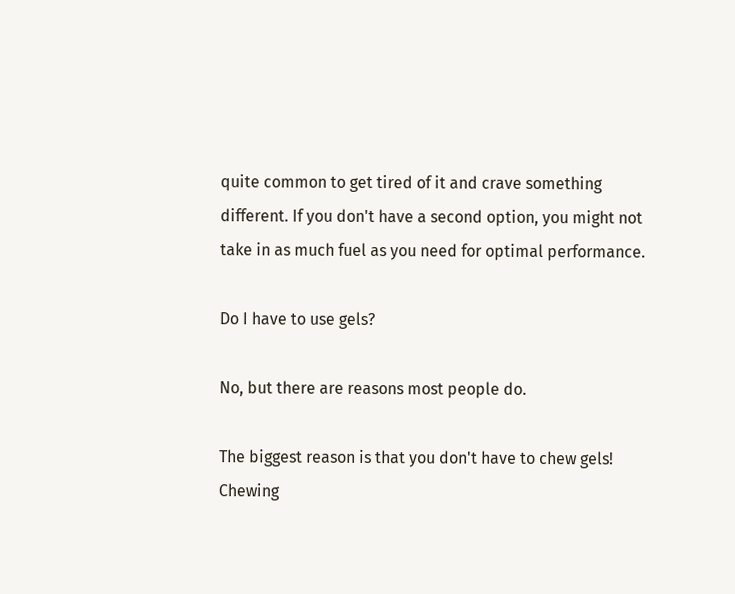quite common to get tired of it and crave something different. If you don't have a second option, you might not take in as much fuel as you need for optimal performance.

Do I have to use gels?

No, but there are reasons most people do.

The biggest reason is that you don't have to chew gels! Chewing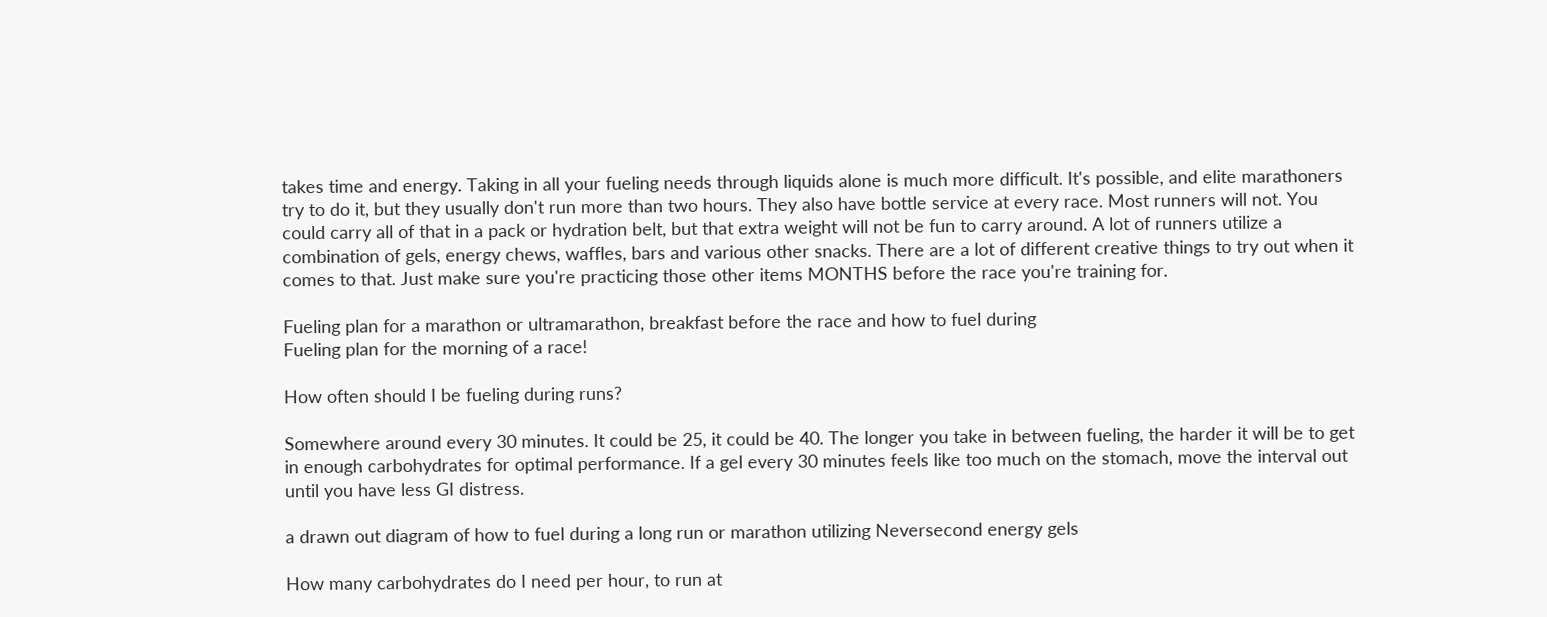takes time and energy. Taking in all your fueling needs through liquids alone is much more difficult. It's possible, and elite marathoners try to do it, but they usually don't run more than two hours. They also have bottle service at every race. Most runners will not. You could carry all of that in a pack or hydration belt, but that extra weight will not be fun to carry around. A lot of runners utilize a combination of gels, energy chews, waffles, bars and various other snacks. There are a lot of different creative things to try out when it comes to that. Just make sure you're practicing those other items MONTHS before the race you're training for.

Fueling plan for a marathon or ultramarathon, breakfast before the race and how to fuel during
Fueling plan for the morning of a race!

How often should I be fueling during runs?

Somewhere around every 30 minutes. It could be 25, it could be 40. The longer you take in between fueling, the harder it will be to get in enough carbohydrates for optimal performance. If a gel every 30 minutes feels like too much on the stomach, move the interval out until you have less GI distress.

a drawn out diagram of how to fuel during a long run or marathon utilizing Neversecond energy gels

How many carbohydrates do I need per hour, to run at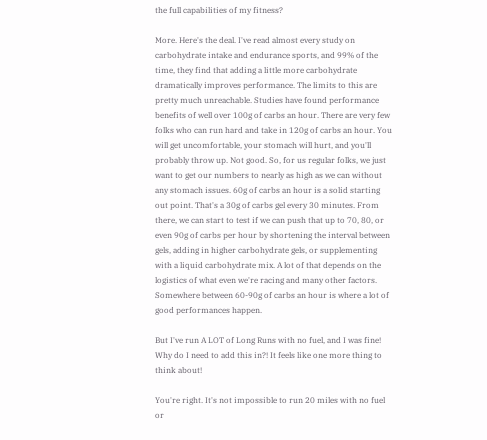the full capabilities of my fitness?

More. Here's the deal. I've read almost every study on carbohydrate intake and endurance sports, and 99% of the time, they find that adding a little more carbohydrate dramatically improves performance. The limits to this are pretty much unreachable. Studies have found performance benefits of well over 100g of carbs an hour. There are very few folks who can run hard and take in 120g of carbs an hour. You will get uncomfortable, your stomach will hurt, and you'll probably throw up. Not good. So, for us regular folks, we just want to get our numbers to nearly as high as we can without any stomach issues. 60g of carbs an hour is a solid starting out point. That's a 30g of carbs gel every 30 minutes. From there, we can start to test if we can push that up to 70, 80, or even 90g of carbs per hour by shortening the interval between gels, adding in higher carbohydrate gels, or supplementing with a liquid carbohydrate mix. A lot of that depends on the logistics of what even we're racing and many other factors. Somewhere between 60-90g of carbs an hour is where a lot of good performances happen.

But I've run A LOT of Long Runs with no fuel, and I was fine! Why do I need to add this in?! It feels like one more thing to think about!

You're right. It's not impossible to run 20 miles with no fuel or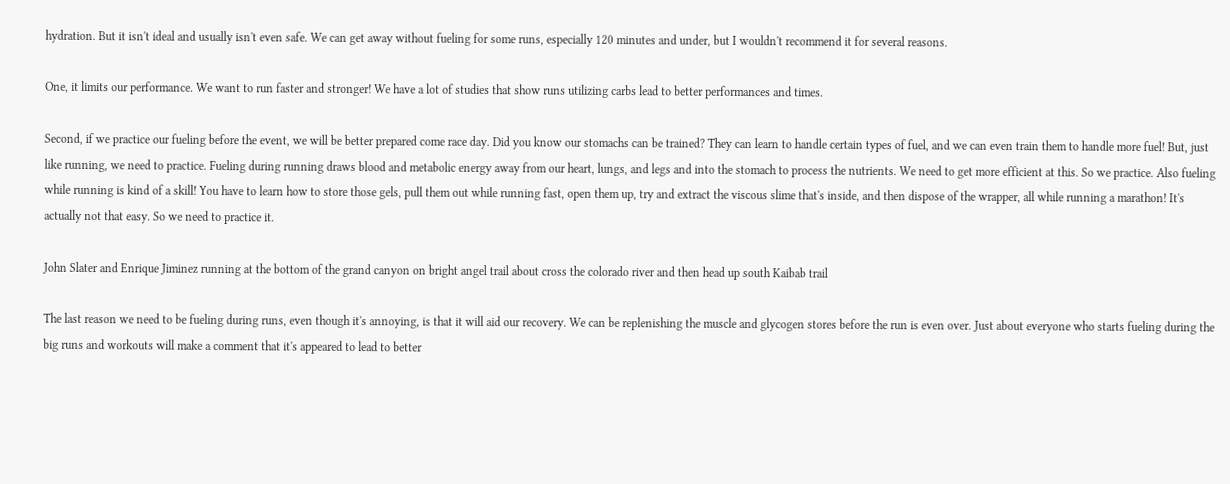hydration. But it isn't ideal and usually isn't even safe. We can get away without fueling for some runs, especially 120 minutes and under, but I wouldn't recommend it for several reasons.

One, it limits our performance. We want to run faster and stronger! We have a lot of studies that show runs utilizing carbs lead to better performances and times.

Second, if we practice our fueling before the event, we will be better prepared come race day. Did you know our stomachs can be trained? They can learn to handle certain types of fuel, and we can even train them to handle more fuel! But, just like running, we need to practice. Fueling during running draws blood and metabolic energy away from our heart, lungs, and legs and into the stomach to process the nutrients. We need to get more efficient at this. So we practice. Also fueling while running is kind of a skill! You have to learn how to store those gels, pull them out while running fast, open them up, try and extract the viscous slime that's inside, and then dispose of the wrapper, all while running a marathon! It's actually not that easy. So we need to practice it.

John Slater and Enrique Jiminez running at the bottom of the grand canyon on bright angel trail about cross the colorado river and then head up south Kaibab trail

The last reason we need to be fueling during runs, even though it's annoying, is that it will aid our recovery. We can be replenishing the muscle and glycogen stores before the run is even over. Just about everyone who starts fueling during the big runs and workouts will make a comment that it's appeared to lead to better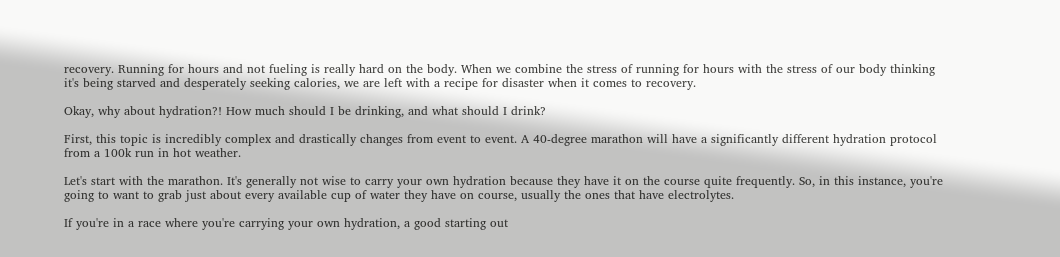recovery. Running for hours and not fueling is really hard on the body. When we combine the stress of running for hours with the stress of our body thinking it's being starved and desperately seeking calories, we are left with a recipe for disaster when it comes to recovery.

Okay, why about hydration?! How much should I be drinking, and what should I drink?

First, this topic is incredibly complex and drastically changes from event to event. A 40-degree marathon will have a significantly different hydration protocol from a 100k run in hot weather.

Let's start with the marathon. It's generally not wise to carry your own hydration because they have it on the course quite frequently. So, in this instance, you're going to want to grab just about every available cup of water they have on course, usually the ones that have electrolytes.

If you're in a race where you're carrying your own hydration, a good starting out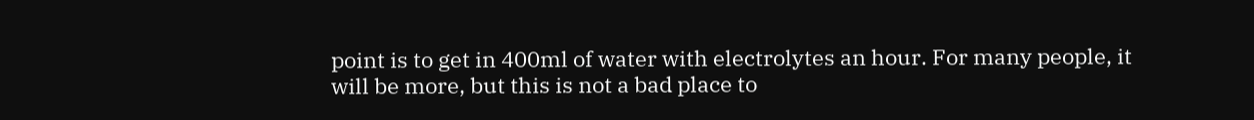point is to get in 400ml of water with electrolytes an hour. For many people, it will be more, but this is not a bad place to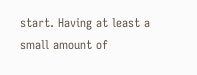start. Having at least a small amount of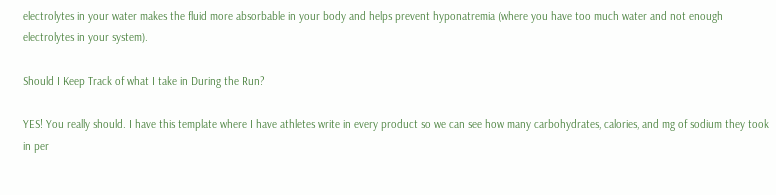electrolytes in your water makes the fluid more absorbable in your body and helps prevent hyponatremia (where you have too much water and not enough electrolytes in your system).

Should I Keep Track of what I take in During the Run?

YES! You really should. I have this template where I have athletes write in every product so we can see how many carbohydrates, calories, and mg of sodium they took in per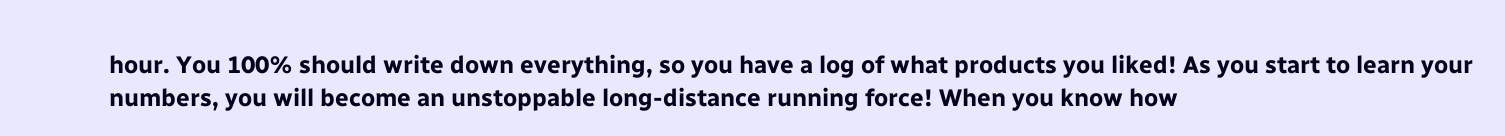hour. You 100% should write down everything, so you have a log of what products you liked! As you start to learn your numbers, you will become an unstoppable long-distance running force! When you know how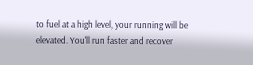to fuel at a high level, your running will be elevated. You'll run faster and recover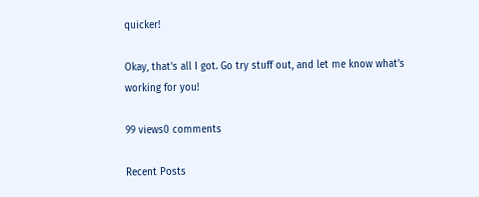quicker!

Okay, that's all I got. Go try stuff out, and let me know what's working for you!

99 views0 comments

Recent Posts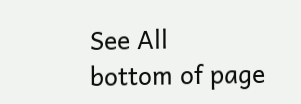See All
bottom of page